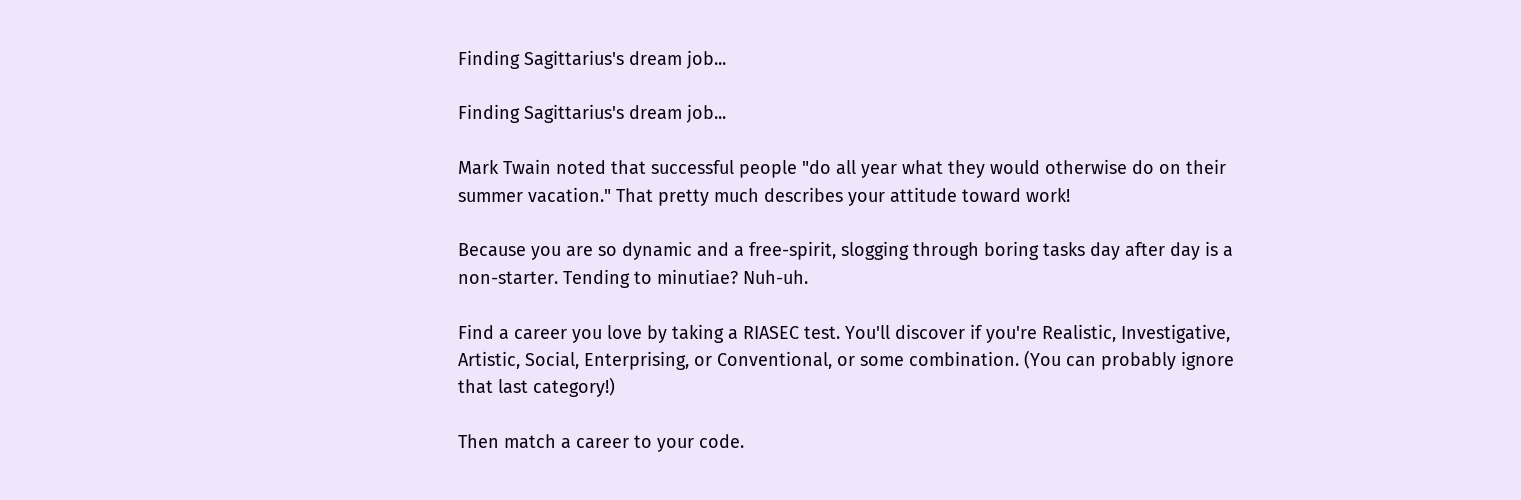Finding Sagittarius's dream job...

Finding Sagittarius's dream job...

Mark Twain noted that successful people "do all year what they would otherwise do on their summer vacation." That pretty much describes your attitude toward work!

Because you are so dynamic and a free-spirit, slogging through boring tasks day after day is a non-starter. Tending to minutiae? Nuh-uh.

Find a career you love by taking a RIASEC test. You'll discover if you're Realistic, Investigative, Artistic, Social, Enterprising, or Conventional, or some combination. (You can probably ignore that last category!)

Then match a career to your code.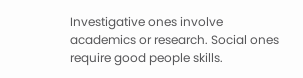Investigative ones involve academics or research. Social ones require good people skills.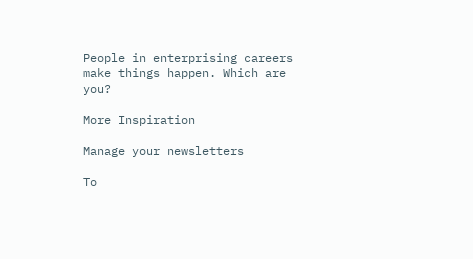People in enterprising careers make things happen. Which are you?

More Inspiration

Manage your newsletters

To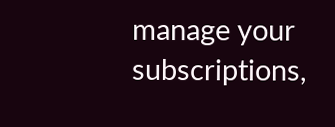manage your subscriptions,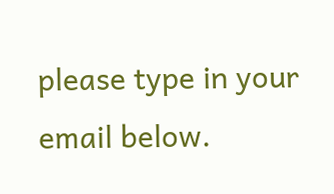please type in your email below.